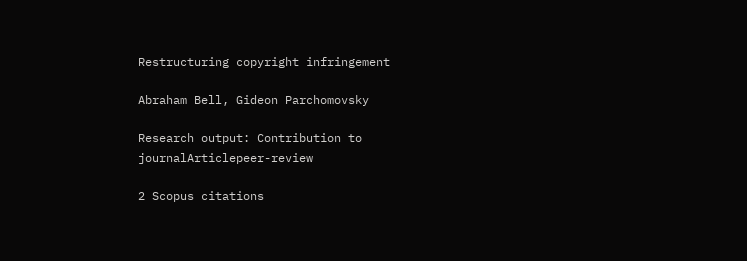Restructuring copyright infringement

Abraham Bell, Gideon Parchomovsky

Research output: Contribution to journalArticlepeer-review

2 Scopus citations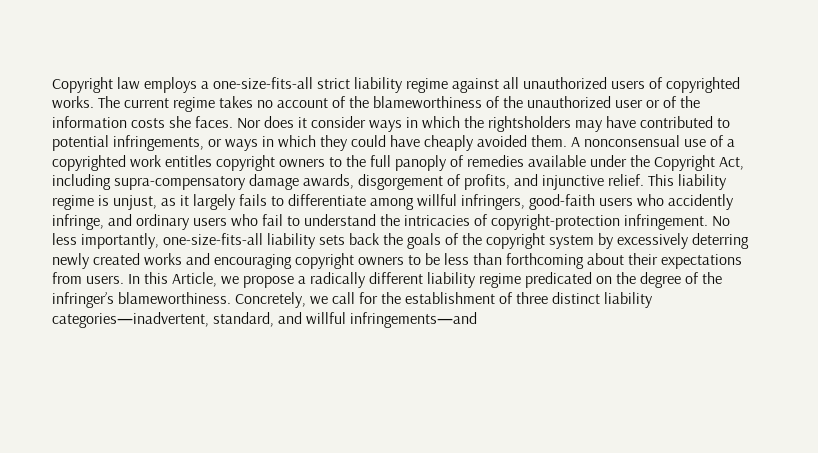Copyright law employs a one-size-fits-all strict liability regime against all unauthorized users of copyrighted works. The current regime takes no account of the blameworthiness of the unauthorized user or of the information costs she faces. Nor does it consider ways in which the rightsholders may have contributed to potential infringements, or ways in which they could have cheaply avoided them. A nonconsensual use of a copyrighted work entitles copyright owners to the full panoply of remedies available under the Copyright Act, including supra-compensatory damage awards, disgorgement of profits, and injunctive relief. This liability regime is unjust, as it largely fails to differentiate among willful infringers, good-faith users who accidently infringe, and ordinary users who fail to understand the intricacies of copyright-protection infringement. No less importantly, one-size-fits-all liability sets back the goals of the copyright system by excessively deterring newly created works and encouraging copyright owners to be less than forthcoming about their expectations from users. In this Article, we propose a radically different liability regime predicated on the degree of the infringer’s blameworthiness. Concretely, we call for the establishment of three distinct liability categories—inadvertent, standard, and willful infringements—and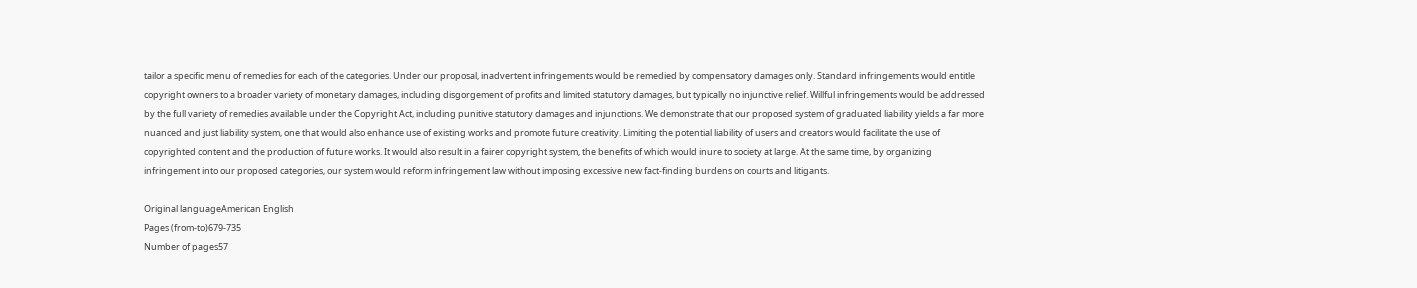tailor a specific menu of remedies for each of the categories. Under our proposal, inadvertent infringements would be remedied by compensatory damages only. Standard infringements would entitle copyright owners to a broader variety of monetary damages, including disgorgement of profits and limited statutory damages, but typically no injunctive relief. Willful infringements would be addressed by the full variety of remedies available under the Copyright Act, including punitive statutory damages and injunctions. We demonstrate that our proposed system of graduated liability yields a far more nuanced and just liability system, one that would also enhance use of existing works and promote future creativity. Limiting the potential liability of users and creators would facilitate the use of copyrighted content and the production of future works. It would also result in a fairer copyright system, the benefits of which would inure to society at large. At the same time, by organizing infringement into our proposed categories, our system would reform infringement law without imposing excessive new fact-finding burdens on courts and litigants.

Original languageAmerican English
Pages (from-to)679-735
Number of pages57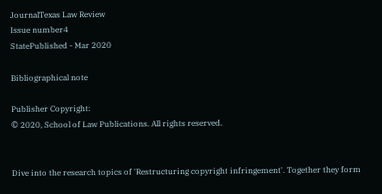JournalTexas Law Review
Issue number4
StatePublished - Mar 2020

Bibliographical note

Publisher Copyright:
© 2020, School of Law Publications. All rights reserved.


Dive into the research topics of 'Restructuring copyright infringement'. Together they form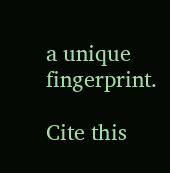a unique fingerprint.

Cite this